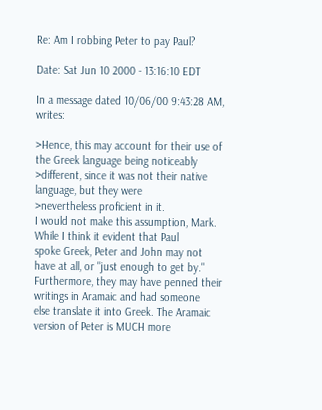Re: Am I robbing Peter to pay Paul?

Date: Sat Jun 10 2000 - 13:16:10 EDT

In a message dated 10/06/00 9:43:28 AM, writes:

>Hence, this may account for their use of the Greek language being noticeably
>different, since it was not their native language, but they were
>nevertheless proficient in it.
I would not make this assumption, Mark. While I think it evident that Paul
spoke Greek, Peter and John may not have at all, or "just enough to get by."
Furthermore, they may have penned their writings in Aramaic and had someone
else translate it into Greek. The Aramaic version of Peter is MUCH more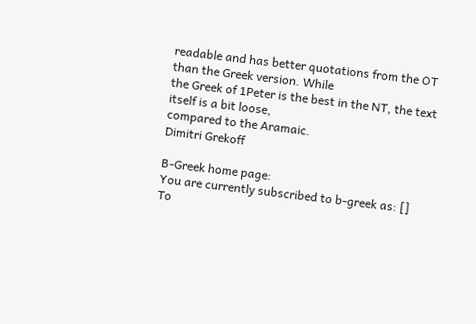readable and has better quotations from the OT than the Greek version. While
the Greek of 1Peter is the best in the NT, the text itself is a bit loose,
compared to the Aramaic.
Dimitri Grekoff

B-Greek home page:
You are currently subscribed to b-greek as: []
To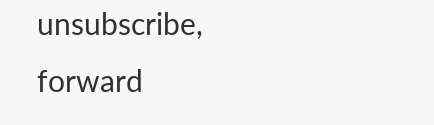unsubscribe, forward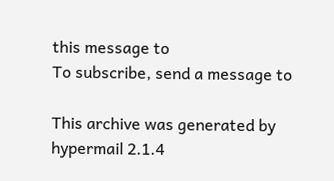this message to
To subscribe, send a message to

This archive was generated by hypermail 2.1.4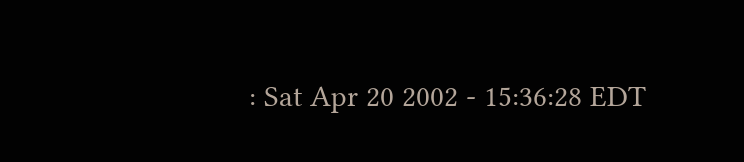: Sat Apr 20 2002 - 15:36:28 EDT